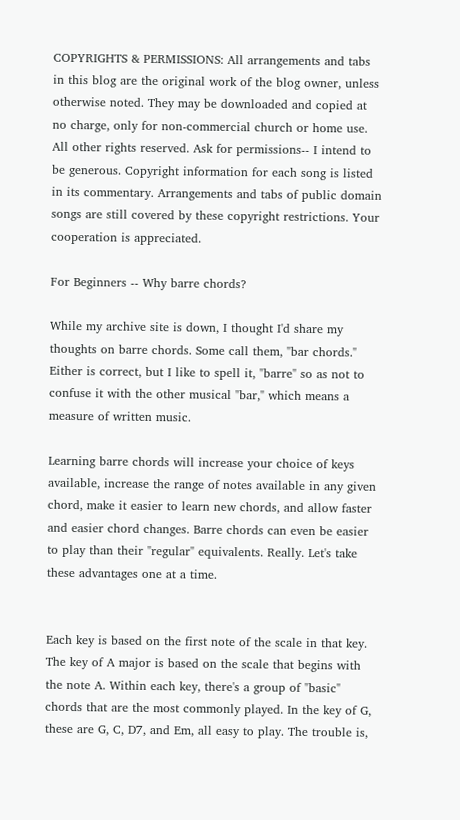COPYRIGHTS & PERMISSIONS: All arrangements and tabs in this blog are the original work of the blog owner, unless otherwise noted. They may be downloaded and copied at no charge, only for non-commercial church or home use. All other rights reserved. Ask for permissions-- I intend to be generous. Copyright information for each song is listed in its commentary. Arrangements and tabs of public domain songs are still covered by these copyright restrictions. Your cooperation is appreciated.

For Beginners -- Why barre chords?

While my archive site is down, I thought I'd share my thoughts on barre chords. Some call them, "bar chords." Either is correct, but I like to spell it, "barre" so as not to confuse it with the other musical "bar," which means a measure of written music.

Learning barre chords will increase your choice of keys available, increase the range of notes available in any given chord, make it easier to learn new chords, and allow faster and easier chord changes. Barre chords can even be easier to play than their "regular" equivalents. Really. Let's take these advantages one at a time.


Each key is based on the first note of the scale in that key. The key of A major is based on the scale that begins with the note A. Within each key, there's a group of "basic" chords that are the most commonly played. In the key of G, these are G, C, D7, and Em, all easy to play. The trouble is,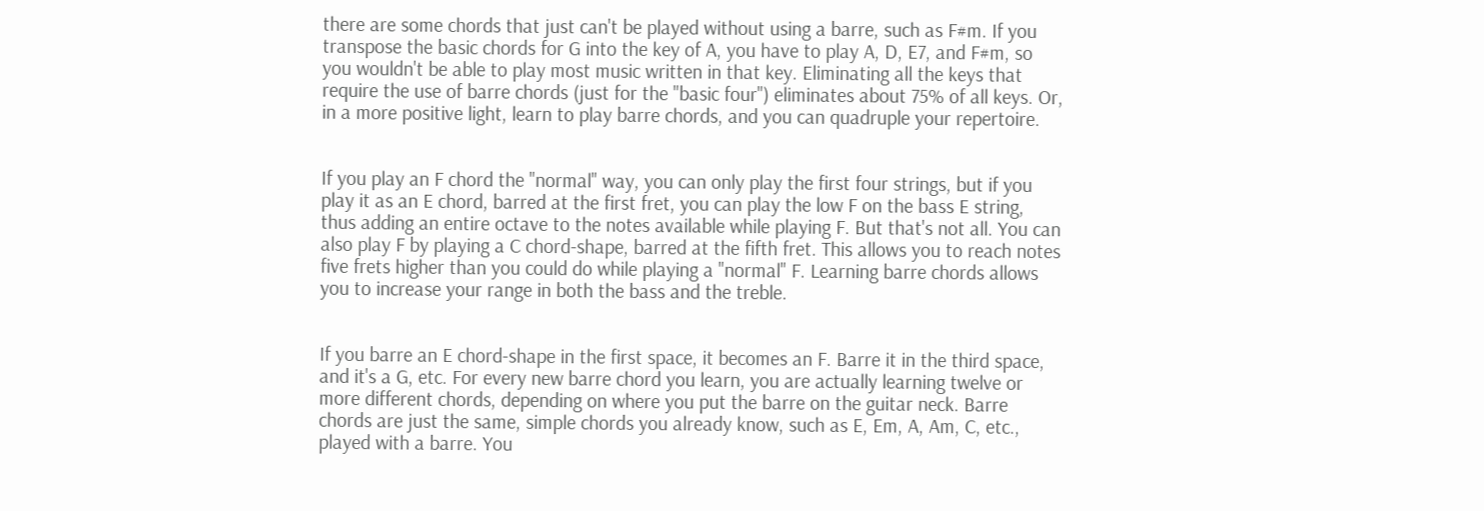there are some chords that just can't be played without using a barre, such as F#m. If you transpose the basic chords for G into the key of A, you have to play A, D, E7, and F#m, so you wouldn't be able to play most music written in that key. Eliminating all the keys that require the use of barre chords (just for the "basic four") eliminates about 75% of all keys. Or, in a more positive light, learn to play barre chords, and you can quadruple your repertoire.


If you play an F chord the "normal" way, you can only play the first four strings, but if you play it as an E chord, barred at the first fret, you can play the low F on the bass E string, thus adding an entire octave to the notes available while playing F. But that's not all. You can also play F by playing a C chord-shape, barred at the fifth fret. This allows you to reach notes five frets higher than you could do while playing a "normal" F. Learning barre chords allows you to increase your range in both the bass and the treble.


If you barre an E chord-shape in the first space, it becomes an F. Barre it in the third space, and it's a G, etc. For every new barre chord you learn, you are actually learning twelve or more different chords, depending on where you put the barre on the guitar neck. Barre chords are just the same, simple chords you already know, such as E, Em, A, Am, C, etc., played with a barre. You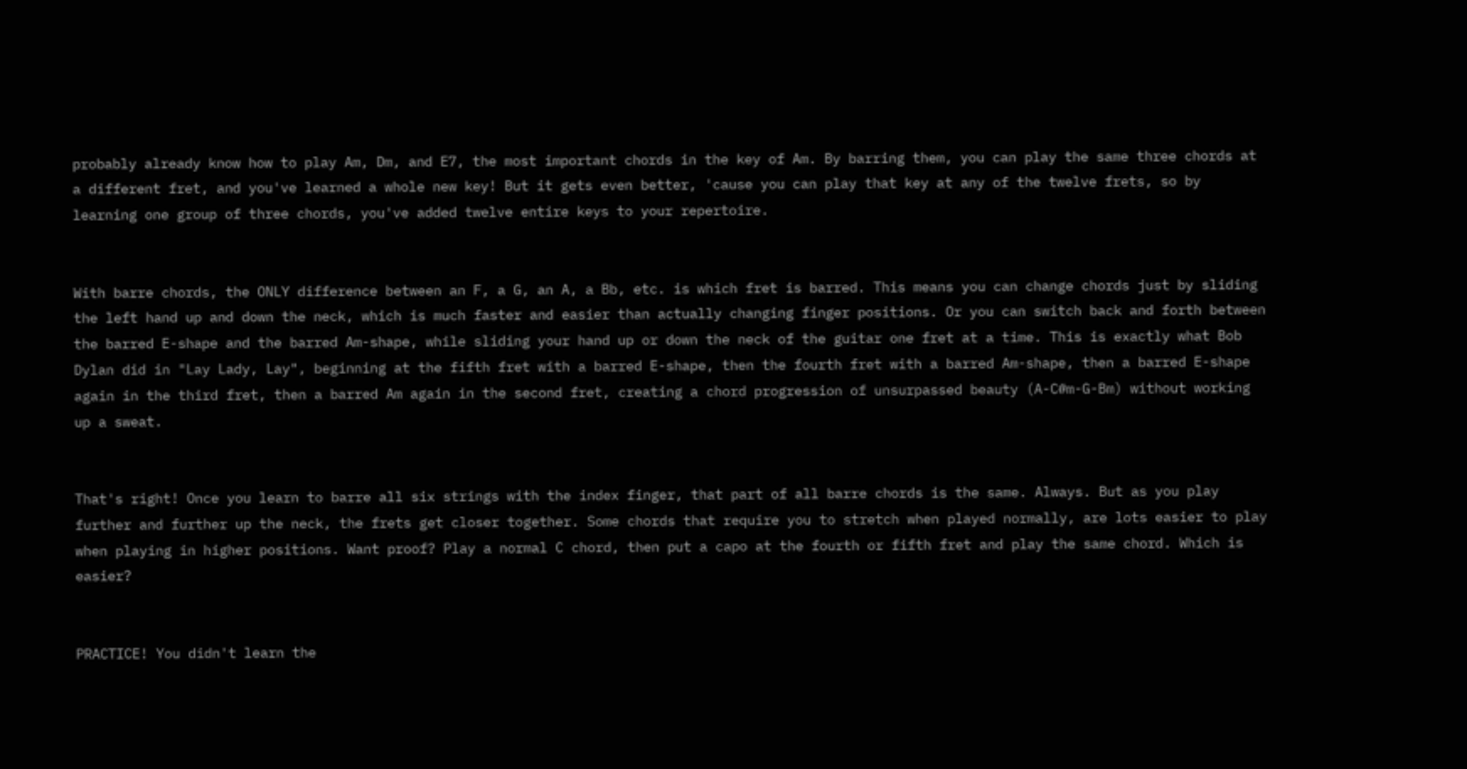probably already know how to play Am, Dm, and E7, the most important chords in the key of Am. By barring them, you can play the same three chords at a different fret, and you've learned a whole new key! But it gets even better, 'cause you can play that key at any of the twelve frets, so by learning one group of three chords, you've added twelve entire keys to your repertoire.


With barre chords, the ONLY difference between an F, a G, an A, a Bb, etc. is which fret is barred. This means you can change chords just by sliding the left hand up and down the neck, which is much faster and easier than actually changing finger positions. Or you can switch back and forth between the barred E-shape and the barred Am-shape, while sliding your hand up or down the neck of the guitar one fret at a time. This is exactly what Bob Dylan did in "Lay Lady, Lay", beginning at the fifth fret with a barred E-shape, then the fourth fret with a barred Am-shape, then a barred E-shape again in the third fret, then a barred Am again in the second fret, creating a chord progression of unsurpassed beauty (A-C#m-G-Bm) without working up a sweat.


That's right! Once you learn to barre all six strings with the index finger, that part of all barre chords is the same. Always. But as you play further and further up the neck, the frets get closer together. Some chords that require you to stretch when played normally, are lots easier to play when playing in higher positions. Want proof? Play a normal C chord, then put a capo at the fourth or fifth fret and play the same chord. Which is easier?


PRACTICE! You didn't learn the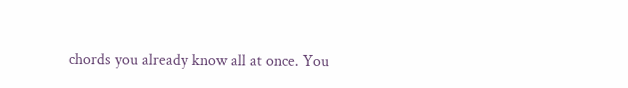chords you already know all at once. You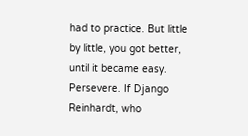had to practice. But little by little, you got better, until it became easy. Persevere. If Django Reinhardt, who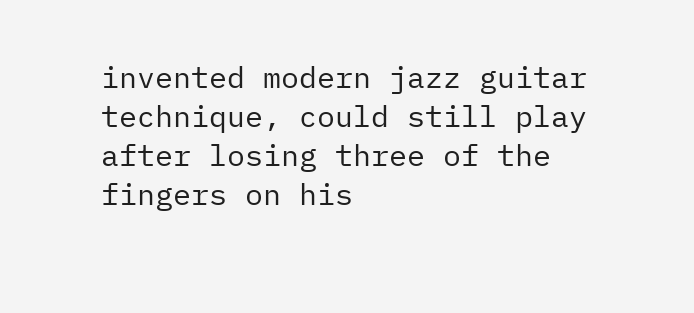invented modern jazz guitar technique, could still play after losing three of the fingers on his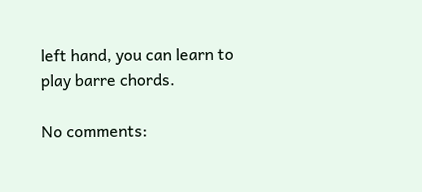left hand, you can learn to play barre chords.

No comments: